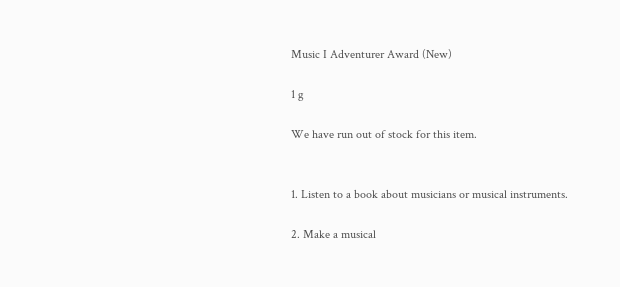Music I Adventurer Award (New)

1 g

We have run out of stock for this item.


1. Listen to a book about musicians or musical instruments.

2. Make a musical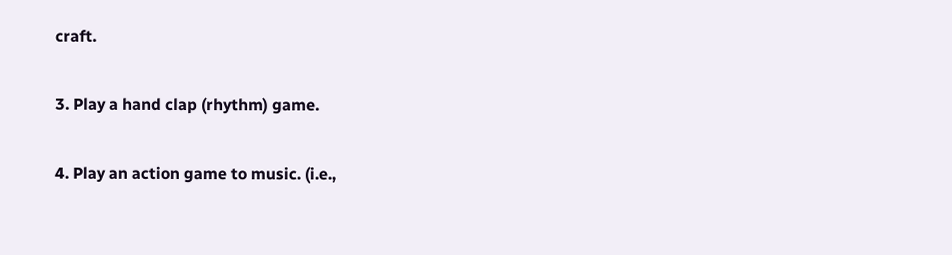craft.

3. Play a hand clap (rhythm) game.

4. Play an action game to music. (i.e.,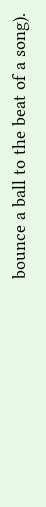bounce a ball to the beat of a song).